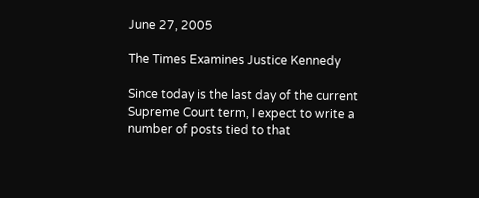June 27, 2005

The Times Examines Justice Kennedy

Since today is the last day of the current Supreme Court term, I expect to write a number of posts tied to that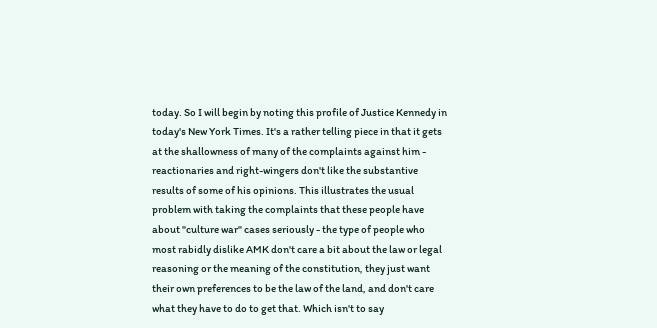today. So I will begin by noting this profile of Justice Kennedy in today's New York Times. It's a rather telling piece in that it gets at the shallowness of many of the complaints against him - reactionaries and right-wingers don't like the substantive results of some of his opinions. This illustrates the usual problem with taking the complaints that these people have about "culture war" cases seriously - the type of people who most rabidly dislike AMK don't care a bit about the law or legal reasoning or the meaning of the constitution, they just want their own preferences to be the law of the land, and don't care what they have to do to get that. Which isn't to say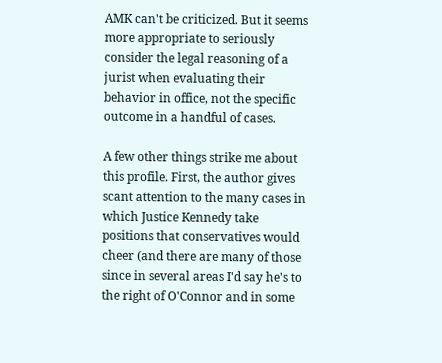AMK can't be criticized. But it seems more appropriate to seriously consider the legal reasoning of a jurist when evaluating their behavior in office, not the specific outcome in a handful of cases.

A few other things strike me about this profile. First, the author gives scant attention to the many cases in which Justice Kennedy take positions that conservatives would cheer (and there are many of those since in several areas I'd say he's to the right of O'Connor and in some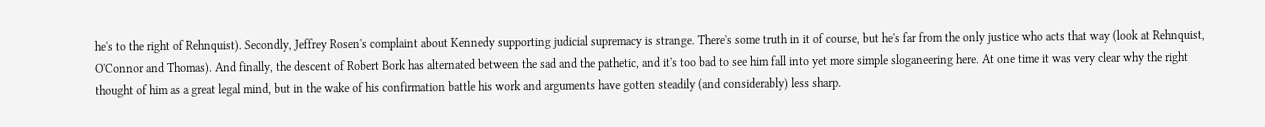he's to the right of Rehnquist). Secondly, Jeffrey Rosen's complaint about Kennedy supporting judicial supremacy is strange. There's some truth in it of course, but he's far from the only justice who acts that way (look at Rehnquist, O'Connor and Thomas). And finally, the descent of Robert Bork has alternated between the sad and the pathetic, and it's too bad to see him fall into yet more simple sloganeering here. At one time it was very clear why the right thought of him as a great legal mind, but in the wake of his confirmation battle his work and arguments have gotten steadily (and considerably) less sharp.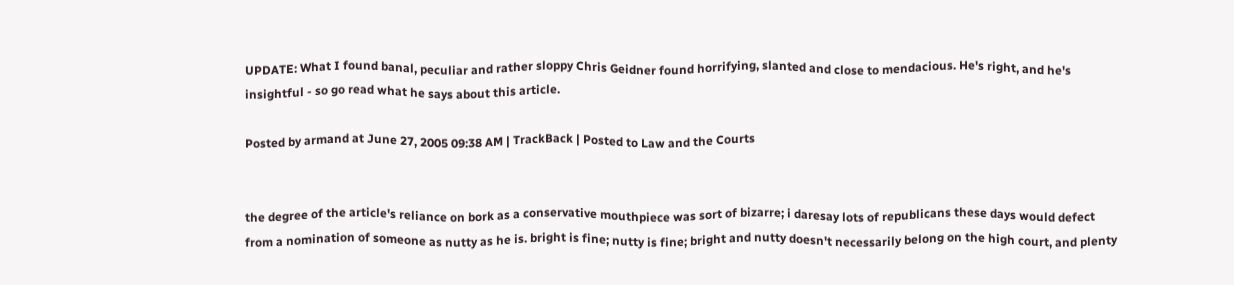UPDATE: What I found banal, peculiar and rather sloppy Chris Geidner found horrifying, slanted and close to mendacious. He's right, and he's insightful - so go read what he says about this article.

Posted by armand at June 27, 2005 09:38 AM | TrackBack | Posted to Law and the Courts


the degree of the article's reliance on bork as a conservative mouthpiece was sort of bizarre; i daresay lots of republicans these days would defect from a nomination of someone as nutty as he is. bright is fine; nutty is fine; bright and nutty doesn't necessarily belong on the high court, and plenty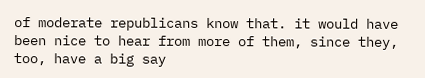of moderate republicans know that. it would have been nice to hear from more of them, since they, too, have a big say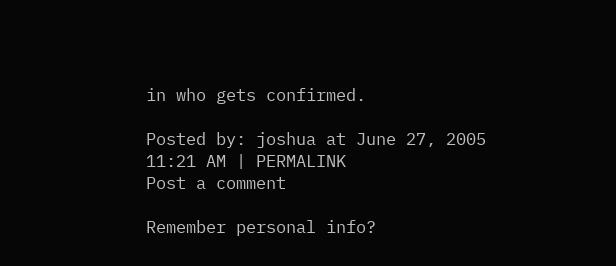in who gets confirmed.

Posted by: joshua at June 27, 2005 11:21 AM | PERMALINK
Post a comment

Remember personal info?